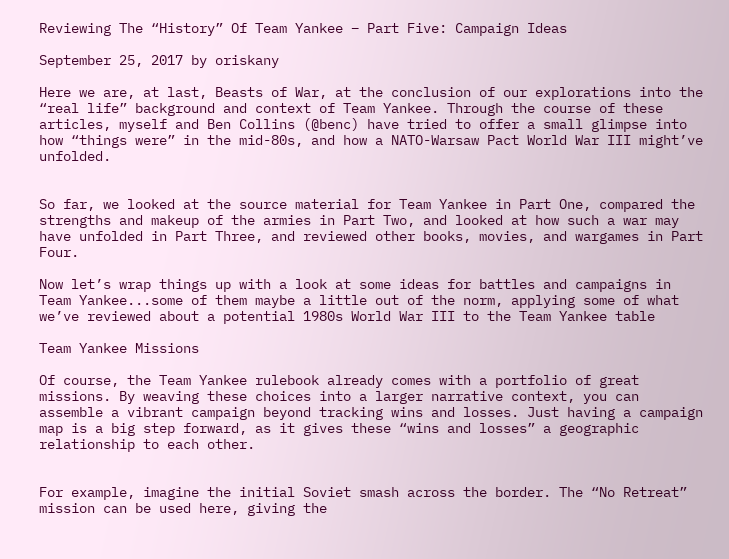Reviewing The “History” Of Team Yankee – Part Five: Campaign Ideas

September 25, 2017 by oriskany

Here we are, at last, Beasts of War, at the conclusion of our explorations into the “real life” background and context of Team Yankee. Through the course of these articles, myself and Ben Collins (@benc) have tried to offer a small glimpse into how “things were” in the mid-80s, and how a NATO-Warsaw Pact World War III might’ve unfolded.


So far, we looked at the source material for Team Yankee in Part One, compared the strengths and makeup of the armies in Part Two, and looked at how such a war may have unfolded in Part Three, and reviewed other books, movies, and wargames in Part Four.

Now let’s wrap things up with a look at some ideas for battles and campaigns in Team Yankee...some of them maybe a little out of the norm, applying some of what we’ve reviewed about a potential 1980s World War III to the Team Yankee table

Team Yankee Missions

Of course, the Team Yankee rulebook already comes with a portfolio of great missions. By weaving these choices into a larger narrative context, you can assemble a vibrant campaign beyond tracking wins and losses. Just having a campaign map is a big step forward, as it gives these “wins and losses” a geographic relationship to each other.


For example, imagine the initial Soviet smash across the border. The “No Retreat” mission can be used here, giving the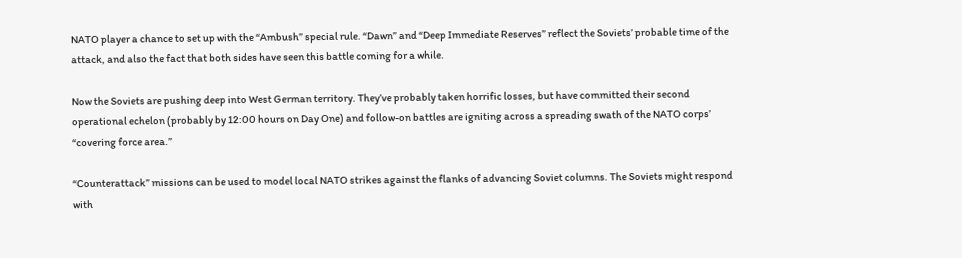NATO player a chance to set up with the “Ambush” special rule. “Dawn” and “Deep Immediate Reserves” reflect the Soviets’ probable time of the attack, and also the fact that both sides have seen this battle coming for a while.

Now the Soviets are pushing deep into West German territory. They’ve probably taken horrific losses, but have committed their second operational echelon (probably by 12:00 hours on Day One) and follow-on battles are igniting across a spreading swath of the NATO corps’ “covering force area.”

“Counterattack” missions can be used to model local NATO strikes against the flanks of advancing Soviet columns. The Soviets might respond with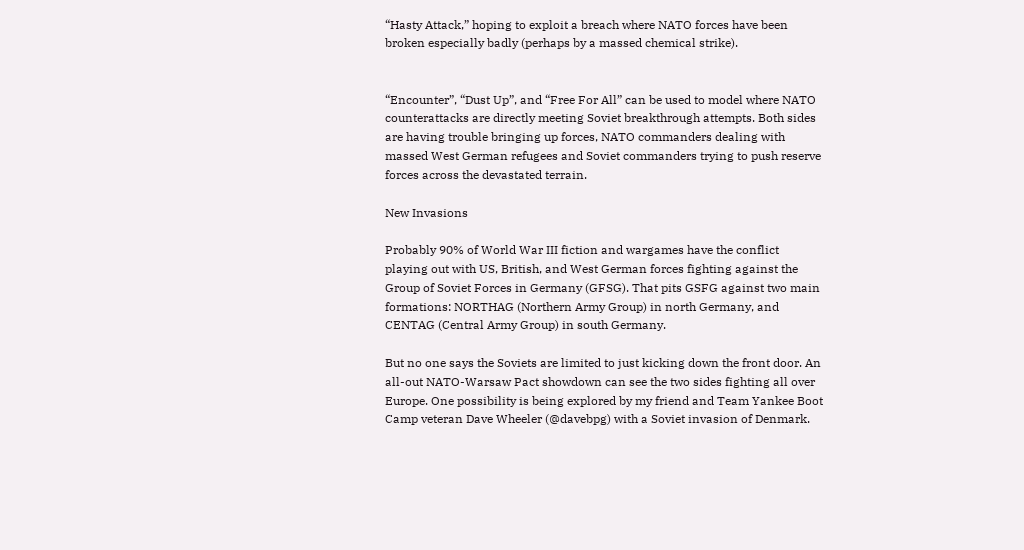“Hasty Attack,” hoping to exploit a breach where NATO forces have been broken especially badly (perhaps by a massed chemical strike).


“Encounter”, “Dust Up”, and “Free For All” can be used to model where NATO counterattacks are directly meeting Soviet breakthrough attempts. Both sides are having trouble bringing up forces, NATO commanders dealing with massed West German refugees and Soviet commanders trying to push reserve forces across the devastated terrain.

New Invasions

Probably 90% of World War III fiction and wargames have the conflict playing out with US, British, and West German forces fighting against the Group of Soviet Forces in Germany (GFSG). That pits GSFG against two main formations: NORTHAG (Northern Army Group) in north Germany, and CENTAG (Central Army Group) in south Germany.

But no one says the Soviets are limited to just kicking down the front door. An all-out NATO-Warsaw Pact showdown can see the two sides fighting all over Europe. One possibility is being explored by my friend and Team Yankee Boot Camp veteran Dave Wheeler (@davebpg) with a Soviet invasion of Denmark.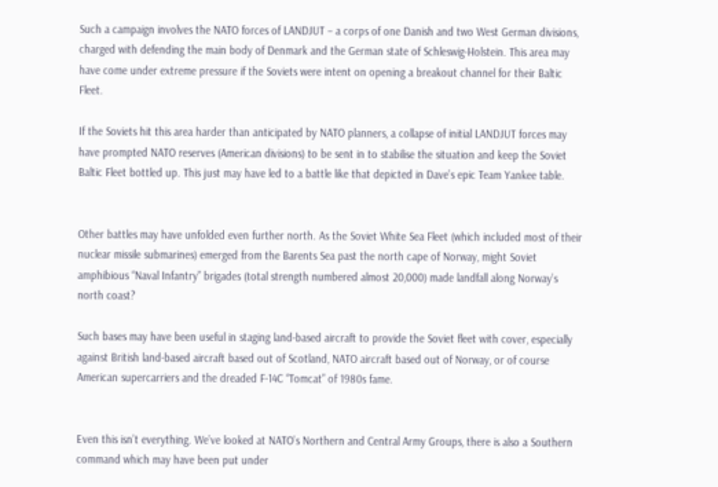Such a campaign involves the NATO forces of LANDJUT – a corps of one Danish and two West German divisions, charged with defending the main body of Denmark and the German state of Schleswig-Holstein. This area may have come under extreme pressure if the Soviets were intent on opening a breakout channel for their Baltic Fleet.

If the Soviets hit this area harder than anticipated by NATO planners, a collapse of initial LANDJUT forces may have prompted NATO reserves (American divisions) to be sent in to stabilise the situation and keep the Soviet Baltic Fleet bottled up. This just may have led to a battle like that depicted in Dave’s epic Team Yankee table.


Other battles may have unfolded even further north. As the Soviet White Sea Fleet (which included most of their nuclear missile submarines) emerged from the Barents Sea past the north cape of Norway, might Soviet amphibious “Naval Infantry” brigades (total strength numbered almost 20,000) made landfall along Norway’s north coast?

Such bases may have been useful in staging land-based aircraft to provide the Soviet fleet with cover, especially against British land-based aircraft based out of Scotland, NATO aircraft based out of Norway, or of course American supercarriers and the dreaded F-14C “Tomcat” of 1980s fame.


Even this isn’t everything. We’ve looked at NATO’s Northern and Central Army Groups, there is also a Southern command which may have been put under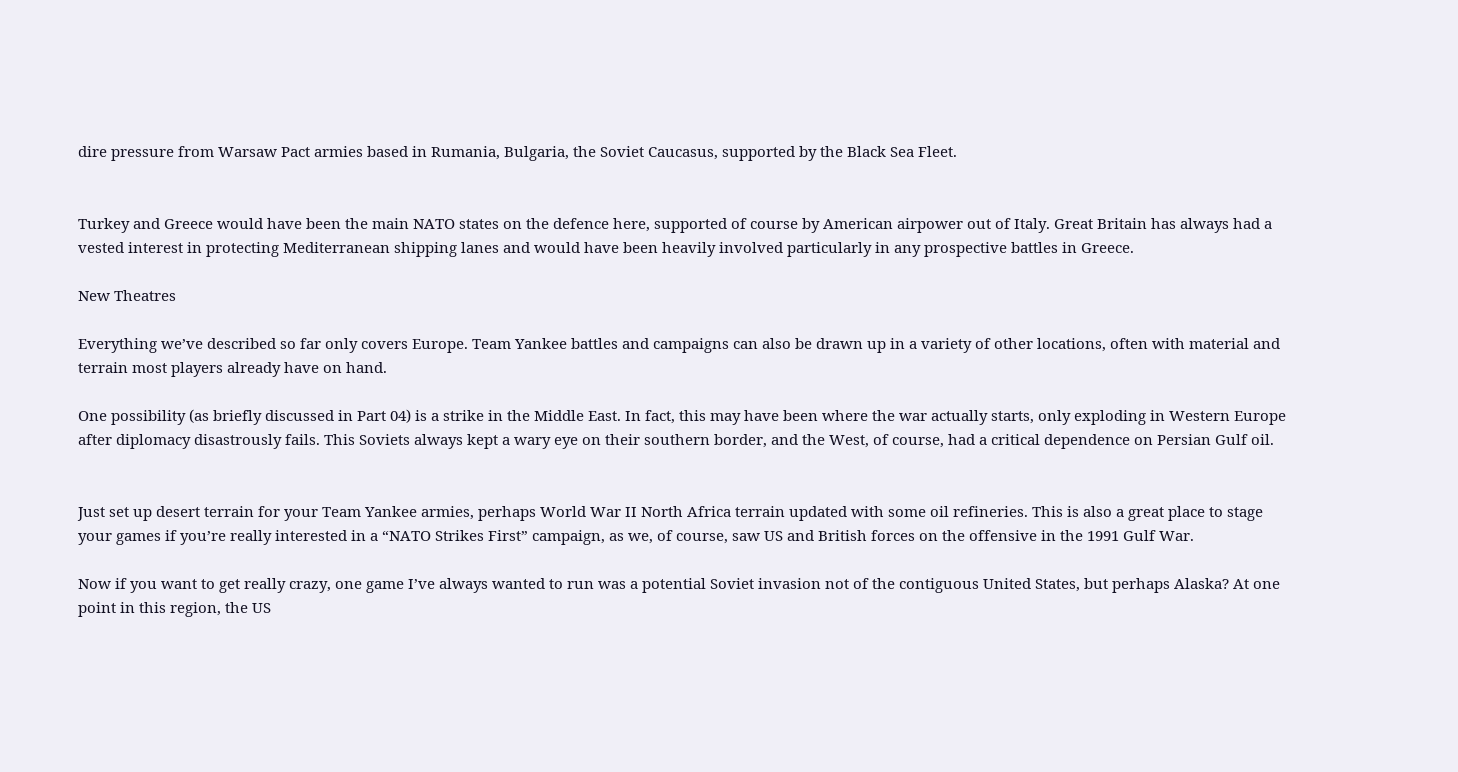dire pressure from Warsaw Pact armies based in Rumania, Bulgaria, the Soviet Caucasus, supported by the Black Sea Fleet.


Turkey and Greece would have been the main NATO states on the defence here, supported of course by American airpower out of Italy. Great Britain has always had a vested interest in protecting Mediterranean shipping lanes and would have been heavily involved particularly in any prospective battles in Greece.

New Theatres

Everything we’ve described so far only covers Europe. Team Yankee battles and campaigns can also be drawn up in a variety of other locations, often with material and terrain most players already have on hand.

One possibility (as briefly discussed in Part 04) is a strike in the Middle East. In fact, this may have been where the war actually starts, only exploding in Western Europe after diplomacy disastrously fails. This Soviets always kept a wary eye on their southern border, and the West, of course, had a critical dependence on Persian Gulf oil.


Just set up desert terrain for your Team Yankee armies, perhaps World War II North Africa terrain updated with some oil refineries. This is also a great place to stage your games if you’re really interested in a “NATO Strikes First” campaign, as we, of course, saw US and British forces on the offensive in the 1991 Gulf War.

Now if you want to get really crazy, one game I’ve always wanted to run was a potential Soviet invasion not of the contiguous United States, but perhaps Alaska? At one point in this region, the US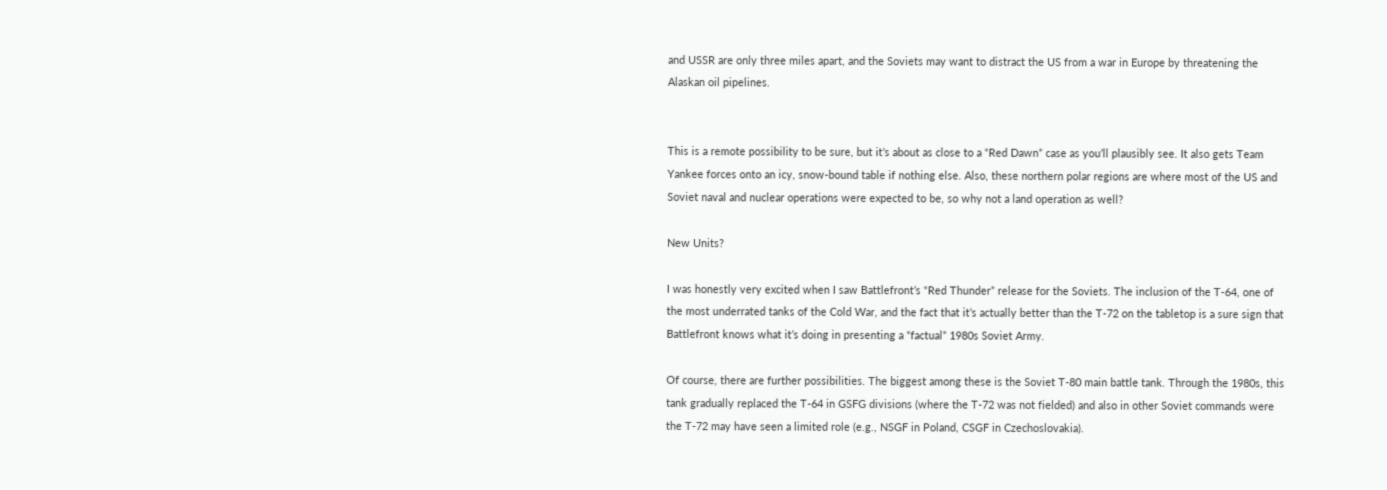and USSR are only three miles apart, and the Soviets may want to distract the US from a war in Europe by threatening the Alaskan oil pipelines.


This is a remote possibility to be sure, but it’s about as close to a “Red Dawn” case as you’ll plausibly see. It also gets Team Yankee forces onto an icy, snow-bound table if nothing else. Also, these northern polar regions are where most of the US and Soviet naval and nuclear operations were expected to be, so why not a land operation as well?

New Units?

I was honestly very excited when I saw Battlefront’s “Red Thunder” release for the Soviets. The inclusion of the T-64, one of the most underrated tanks of the Cold War, and the fact that it’s actually better than the T-72 on the tabletop is a sure sign that Battlefront knows what it’s doing in presenting a “factual” 1980s Soviet Army.

Of course, there are further possibilities. The biggest among these is the Soviet T-80 main battle tank. Through the 1980s, this tank gradually replaced the T-64 in GSFG divisions (where the T-72 was not fielded) and also in other Soviet commands were the T-72 may have seen a limited role (e.g., NSGF in Poland, CSGF in Czechoslovakia).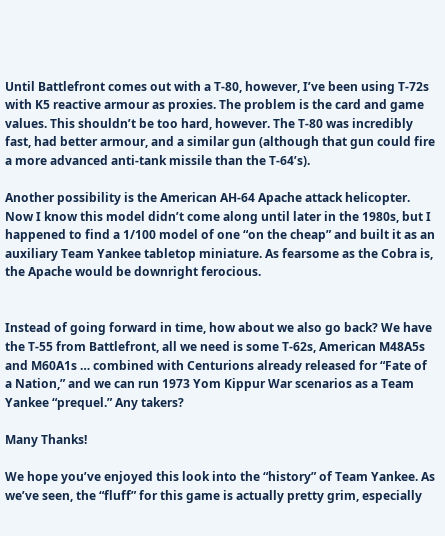Until Battlefront comes out with a T-80, however, I’ve been using T-72s with K5 reactive armour as proxies. The problem is the card and game values. This shouldn’t be too hard, however. The T-80 was incredibly fast, had better armour, and a similar gun (although that gun could fire a more advanced anti-tank missile than the T-64’s).

Another possibility is the American AH-64 Apache attack helicopter. Now I know this model didn’t come along until later in the 1980s, but I happened to find a 1/100 model of one “on the cheap” and built it as an auxiliary Team Yankee tabletop miniature. As fearsome as the Cobra is, the Apache would be downright ferocious.


Instead of going forward in time, how about we also go back? We have the T-55 from Battlefront, all we need is some T-62s, American M48A5s and M60A1s … combined with Centurions already released for “Fate of a Nation,” and we can run 1973 Yom Kippur War scenarios as a Team Yankee “prequel.” Any takers?

Many Thanks!

We hope you’ve enjoyed this look into the “history” of Team Yankee. As we’ve seen, the “fluff” for this game is actually pretty grim, especially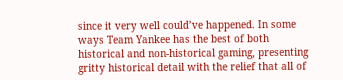since it very well could’ve happened. In some ways Team Yankee has the best of both historical and non-historical gaming, presenting gritty historical detail with the relief that all of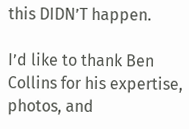this DIDN’T happen.

I’d like to thank Ben Collins for his expertise, photos, and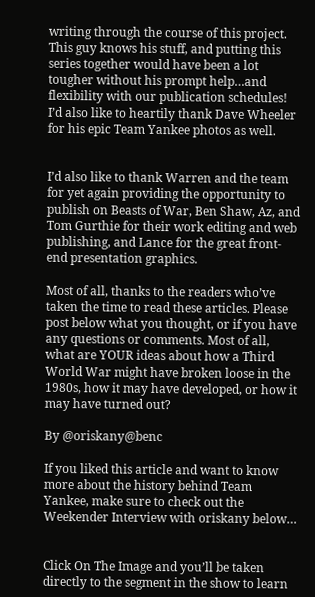writing through the course of this project. This guy knows his stuff, and putting this series together would have been a lot tougher without his prompt help…and flexibility with our publication schedules! I’d also like to heartily thank Dave Wheeler for his epic Team Yankee photos as well.


I’d also like to thank Warren and the team for yet again providing the opportunity to publish on Beasts of War, Ben Shaw, Az, and Tom Gurthie for their work editing and web publishing, and Lance for the great front-end presentation graphics.

Most of all, thanks to the readers who’ve taken the time to read these articles. Please post below what you thought, or if you have any questions or comments. Most of all, what are YOUR ideas about how a Third World War might have broken loose in the 1980s, how it may have developed, or how it may have turned out?

By @oriskany@benc

If you liked this article and want to know more about the history behind Team Yankee, make sure to check out the Weekender Interview with oriskany below…


Click On The Image and you’ll be taken directly to the segment in the show to learn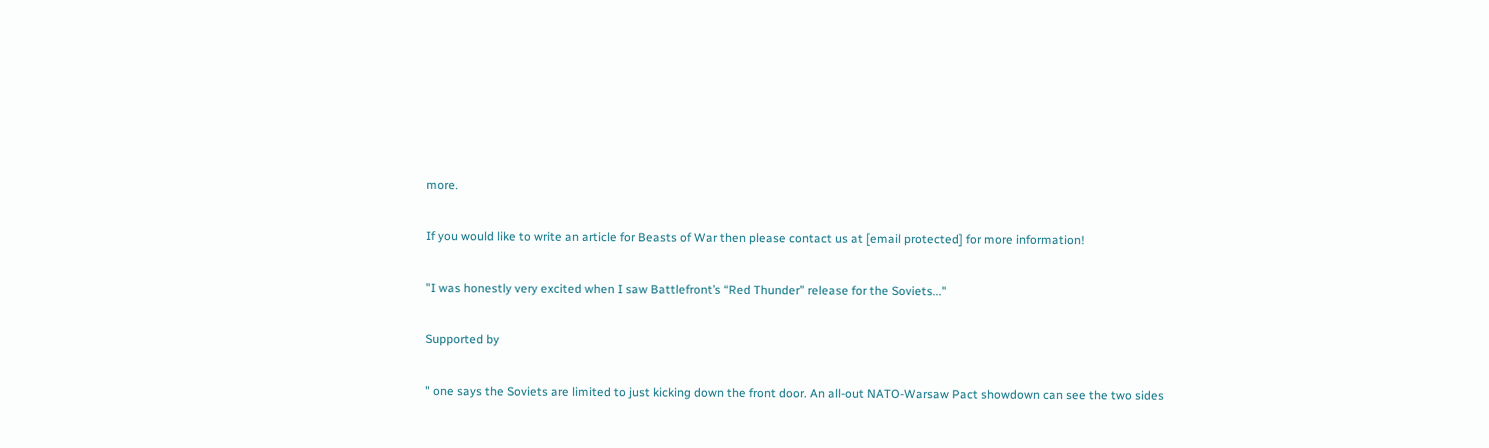more.

If you would like to write an article for Beasts of War then please contact us at [email protected] for more information!

"I was honestly very excited when I saw Battlefront’s “Red Thunder” release for the Soviets..."

Supported by

" one says the Soviets are limited to just kicking down the front door. An all-out NATO-Warsaw Pact showdown can see the two sides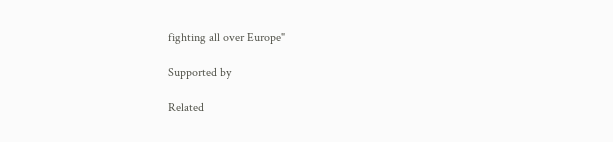fighting all over Europe"

Supported by

Related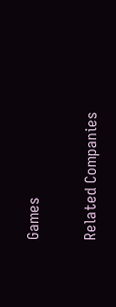Games

Related Companies